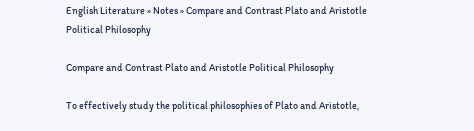English Literature » Notes » Compare and Contrast Plato and Aristotle Political Philosophy

Compare and Contrast Plato and Aristotle Political Philosophy

To effectively study the political philosophies of Plato and Aristotle,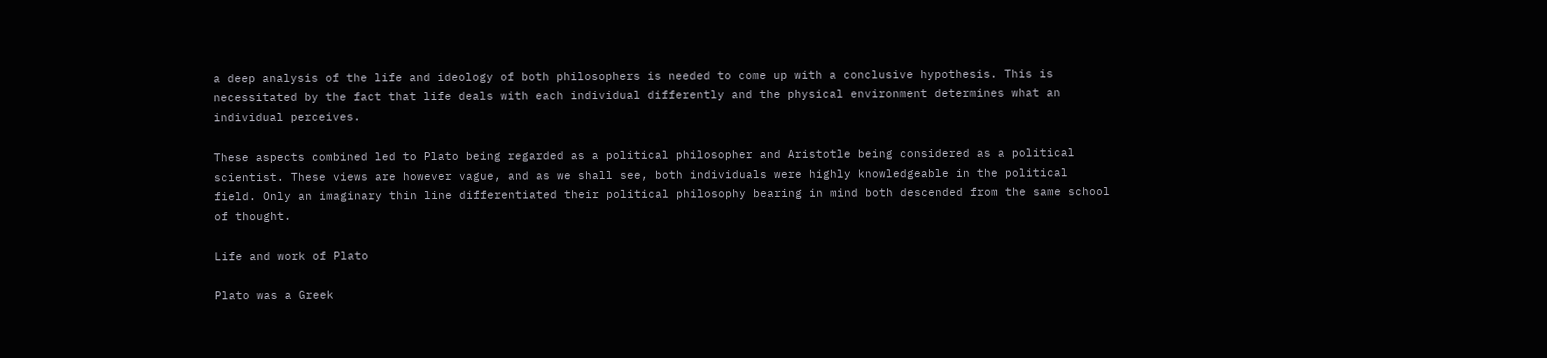a deep analysis of the life and ideology of both philosophers is needed to come up with a conclusive hypothesis. This is necessitated by the fact that life deals with each individual differently and the physical environment determines what an individual perceives.

These aspects combined led to Plato being regarded as a political philosopher and Aristotle being considered as a political scientist. These views are however vague, and as we shall see, both individuals were highly knowledgeable in the political field. Only an imaginary thin line differentiated their political philosophy bearing in mind both descended from the same school of thought.

Life and work of Plato

Plato was a Greek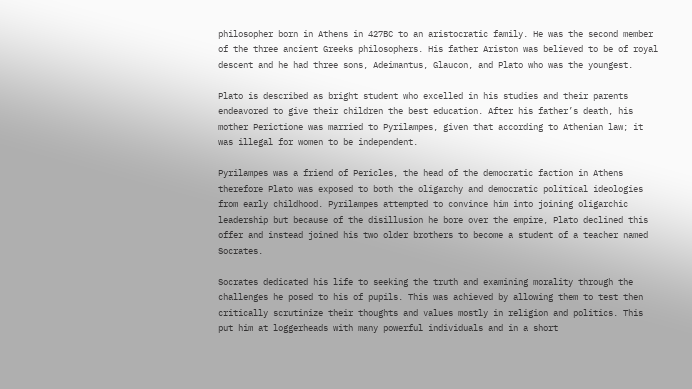philosopher born in Athens in 427BC to an aristocratic family. He was the second member of the three ancient Greeks philosophers. His father Ariston was believed to be of royal descent and he had three sons, Adeimantus, Glaucon, and Plato who was the youngest.

Plato is described as bright student who excelled in his studies and their parents endeavored to give their children the best education. After his father’s death, his mother Perictione was married to Pyrilampes, given that according to Athenian law; it was illegal for women to be independent.

Pyrilampes was a friend of Pericles, the head of the democratic faction in Athens therefore Plato was exposed to both the oligarchy and democratic political ideologies from early childhood. Pyrilampes attempted to convince him into joining oligarchic leadership but because of the disillusion he bore over the empire, Plato declined this offer and instead joined his two older brothers to become a student of a teacher named Socrates.

Socrates dedicated his life to seeking the truth and examining morality through the challenges he posed to his of pupils. This was achieved by allowing them to test then critically scrutinize their thoughts and values mostly in religion and politics. This put him at loggerheads with many powerful individuals and in a short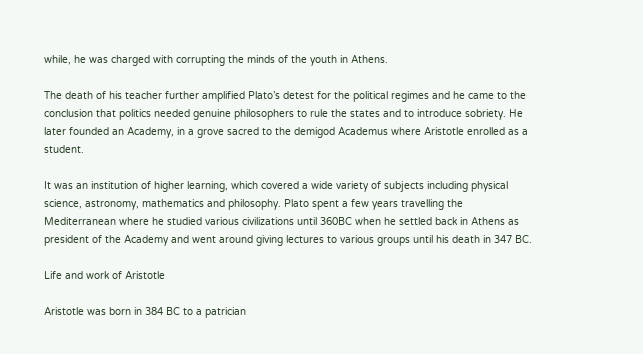while, he was charged with corrupting the minds of the youth in Athens.

The death of his teacher further amplified Plato’s detest for the political regimes and he came to the conclusion that politics needed genuine philosophers to rule the states and to introduce sobriety. He later founded an Academy, in a grove sacred to the demigod Academus where Aristotle enrolled as a student.

It was an institution of higher learning, which covered a wide variety of subjects including physical science, astronomy, mathematics and philosophy. Plato spent a few years travelling the Mediterranean where he studied various civilizations until 360BC when he settled back in Athens as president of the Academy and went around giving lectures to various groups until his death in 347 BC.

Life and work of Aristotle

Aristotle was born in 384 BC to a patrician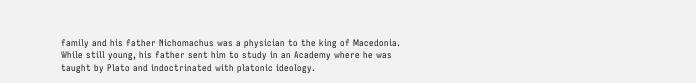family and his father Nichomachus was a physician to the king of Macedonia. While still young, his father sent him to study in an Academy where he was taught by Plato and indoctrinated with platonic ideology.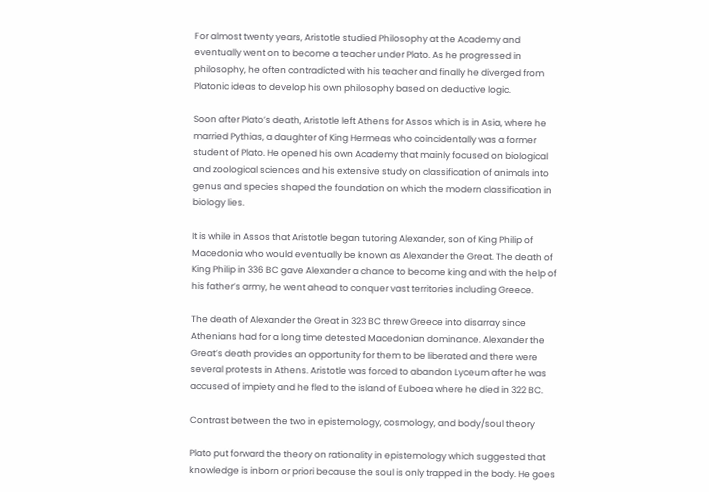For almost twenty years, Aristotle studied Philosophy at the Academy and eventually went on to become a teacher under Plato. As he progressed in philosophy, he often contradicted with his teacher and finally he diverged from Platonic ideas to develop his own philosophy based on deductive logic.

Soon after Plato’s death, Aristotle left Athens for Assos which is in Asia, where he married Pythias, a daughter of King Hermeas who coincidentally was a former student of Plato. He opened his own Academy that mainly focused on biological and zoological sciences and his extensive study on classification of animals into genus and species shaped the foundation on which the modern classification in biology lies.

It is while in Assos that Aristotle began tutoring Alexander, son of King Philip of Macedonia who would eventually be known as Alexander the Great. The death of King Philip in 336 BC gave Alexander a chance to become king and with the help of his father’s army, he went ahead to conquer vast territories including Greece.

The death of Alexander the Great in 323 BC threw Greece into disarray since Athenians had for a long time detested Macedonian dominance. Alexander the Great’s death provides an opportunity for them to be liberated and there were several protests in Athens. Aristotle was forced to abandon Lyceum after he was accused of impiety and he fled to the island of Euboea where he died in 322 BC.

Contrast between the two in epistemology, cosmology, and body/soul theory

Plato put forward the theory on rationality in epistemology which suggested that knowledge is inborn or priori because the soul is only trapped in the body. He goes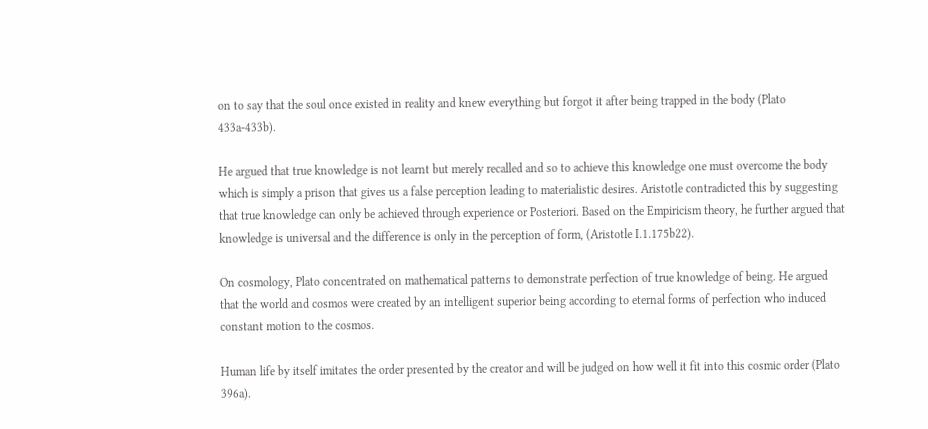on to say that the soul once existed in reality and knew everything but forgot it after being trapped in the body (Plato 433a-433b).

He argued that true knowledge is not learnt but merely recalled and so to achieve this knowledge one must overcome the body which is simply a prison that gives us a false perception leading to materialistic desires. Aristotle contradicted this by suggesting that true knowledge can only be achieved through experience or Posteriori. Based on the Empiricism theory, he further argued that knowledge is universal and the difference is only in the perception of form, (Aristotle I.1.175b22).

On cosmology, Plato concentrated on mathematical patterns to demonstrate perfection of true knowledge of being. He argued that the world and cosmos were created by an intelligent superior being according to eternal forms of perfection who induced constant motion to the cosmos.

Human life by itself imitates the order presented by the creator and will be judged on how well it fit into this cosmic order (Plato 396a).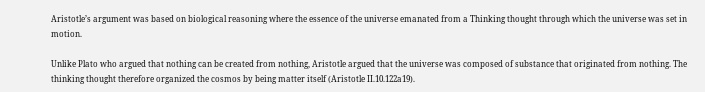Aristotle’s argument was based on biological reasoning where the essence of the universe emanated from a Thinking thought through which the universe was set in motion.

Unlike Plato who argued that nothing can be created from nothing, Aristotle argued that the universe was composed of substance that originated from nothing. The thinking thought therefore organized the cosmos by being matter itself (Aristotle II.10.122a19).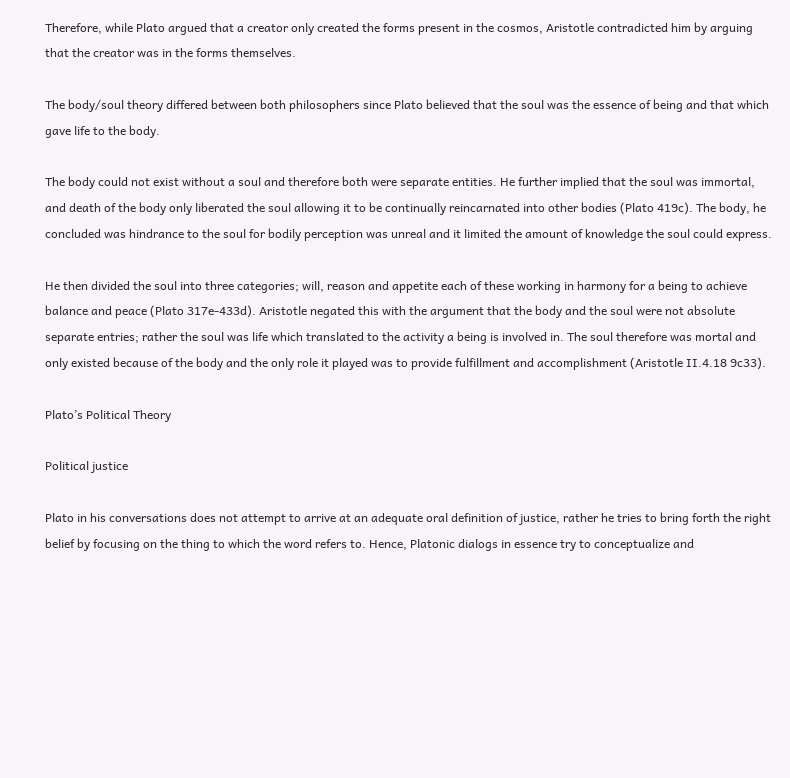Therefore, while Plato argued that a creator only created the forms present in the cosmos, Aristotle contradicted him by arguing that the creator was in the forms themselves.

The body/soul theory differed between both philosophers since Plato believed that the soul was the essence of being and that which gave life to the body.

The body could not exist without a soul and therefore both were separate entities. He further implied that the soul was immortal, and death of the body only liberated the soul allowing it to be continually reincarnated into other bodies (Plato 419c). The body, he concluded was hindrance to the soul for bodily perception was unreal and it limited the amount of knowledge the soul could express.

He then divided the soul into three categories; will, reason and appetite each of these working in harmony for a being to achieve balance and peace (Plato 317e-433d). Aristotle negated this with the argument that the body and the soul were not absolute separate entries; rather the soul was life which translated to the activity a being is involved in. The soul therefore was mortal and only existed because of the body and the only role it played was to provide fulfillment and accomplishment (Aristotle II.4.18 9c33).

Plato’s Political Theory

Political justice

Plato in his conversations does not attempt to arrive at an adequate oral definition of justice, rather he tries to bring forth the right belief by focusing on the thing to which the word refers to. Hence, Platonic dialogs in essence try to conceptualize and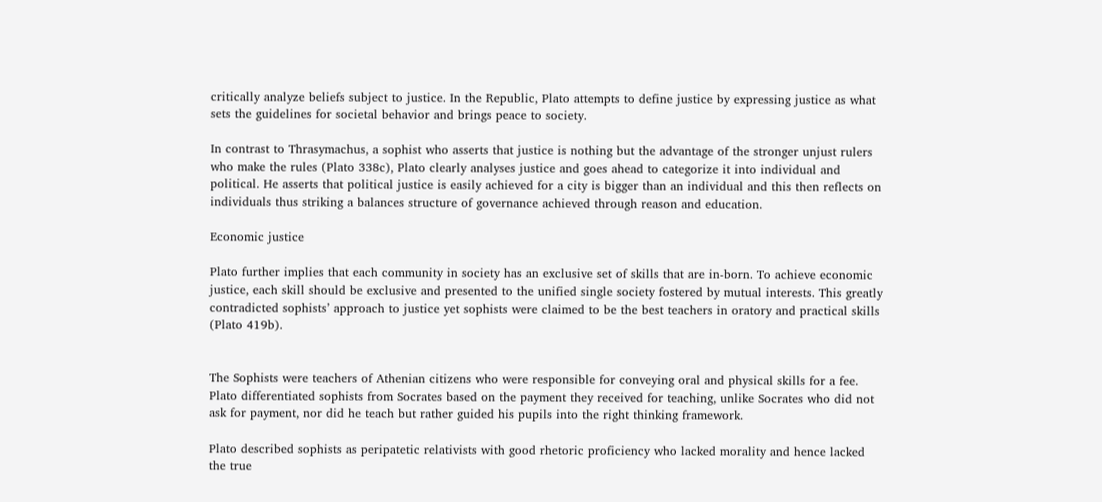critically analyze beliefs subject to justice. In the Republic, Plato attempts to define justice by expressing justice as what sets the guidelines for societal behavior and brings peace to society.

In contrast to Thrasymachus, a sophist who asserts that justice is nothing but the advantage of the stronger unjust rulers who make the rules (Plato 338c), Plato clearly analyses justice and goes ahead to categorize it into individual and political. He asserts that political justice is easily achieved for a city is bigger than an individual and this then reflects on individuals thus striking a balances structure of governance achieved through reason and education.

Economic justice

Plato further implies that each community in society has an exclusive set of skills that are in-born. To achieve economic justice, each skill should be exclusive and presented to the unified single society fostered by mutual interests. This greatly contradicted sophists’ approach to justice yet sophists were claimed to be the best teachers in oratory and practical skills (Plato 419b).


The Sophists were teachers of Athenian citizens who were responsible for conveying oral and physical skills for a fee. Plato differentiated sophists from Socrates based on the payment they received for teaching, unlike Socrates who did not ask for payment, nor did he teach but rather guided his pupils into the right thinking framework.

Plato described sophists as peripatetic relativists with good rhetoric proficiency who lacked morality and hence lacked the true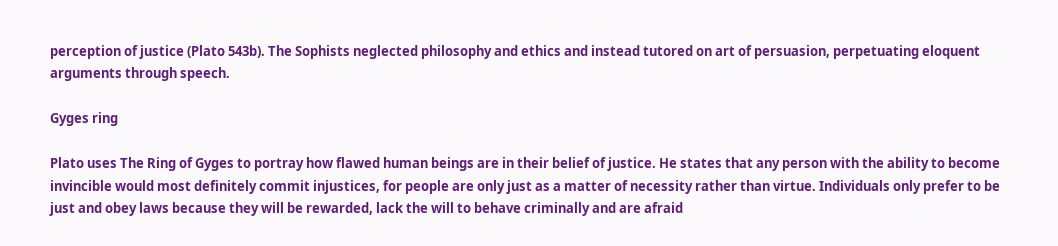perception of justice (Plato 543b). The Sophists neglected philosophy and ethics and instead tutored on art of persuasion, perpetuating eloquent arguments through speech.

Gyges ring

Plato uses The Ring of Gyges to portray how flawed human beings are in their belief of justice. He states that any person with the ability to become invincible would most definitely commit injustices, for people are only just as a matter of necessity rather than virtue. Individuals only prefer to be just and obey laws because they will be rewarded, lack the will to behave criminally and are afraid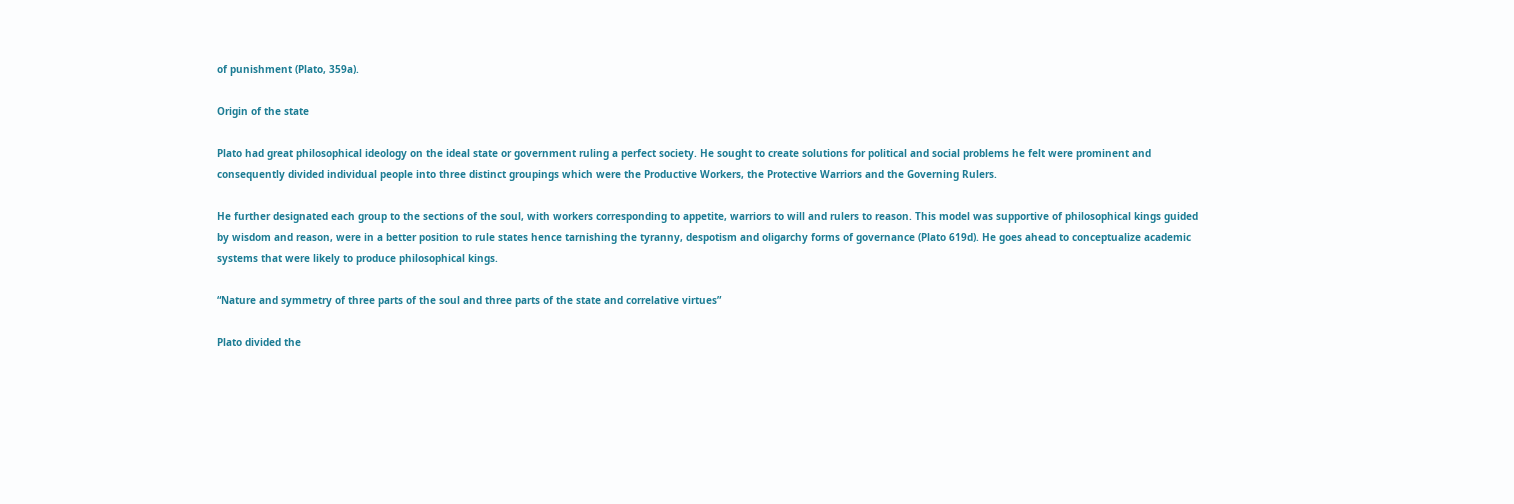of punishment (Plato, 359a).

Origin of the state

Plato had great philosophical ideology on the ideal state or government ruling a perfect society. He sought to create solutions for political and social problems he felt were prominent and consequently divided individual people into three distinct groupings which were the Productive Workers, the Protective Warriors and the Governing Rulers.

He further designated each group to the sections of the soul, with workers corresponding to appetite, warriors to will and rulers to reason. This model was supportive of philosophical kings guided by wisdom and reason, were in a better position to rule states hence tarnishing the tyranny, despotism and oligarchy forms of governance (Plato 619d). He goes ahead to conceptualize academic systems that were likely to produce philosophical kings.

“Nature and symmetry of three parts of the soul and three parts of the state and correlative virtues”

Plato divided the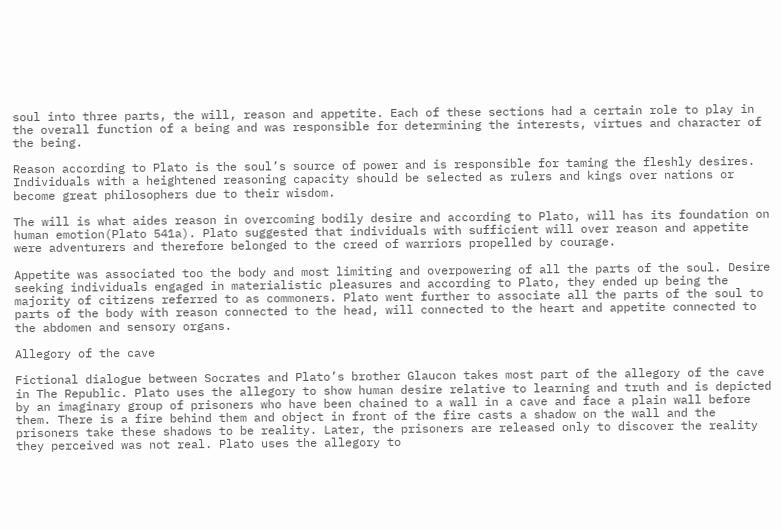soul into three parts, the will, reason and appetite. Each of these sections had a certain role to play in the overall function of a being and was responsible for determining the interests, virtues and character of the being.

Reason according to Plato is the soul’s source of power and is responsible for taming the fleshly desires. Individuals with a heightened reasoning capacity should be selected as rulers and kings over nations or become great philosophers due to their wisdom.

The will is what aides reason in overcoming bodily desire and according to Plato, will has its foundation on human emotion(Plato 541a). Plato suggested that individuals with sufficient will over reason and appetite were adventurers and therefore belonged to the creed of warriors propelled by courage.

Appetite was associated too the body and most limiting and overpowering of all the parts of the soul. Desire seeking individuals engaged in materialistic pleasures and according to Plato, they ended up being the majority of citizens referred to as commoners. Plato went further to associate all the parts of the soul to parts of the body with reason connected to the head, will connected to the heart and appetite connected to the abdomen and sensory organs.

Allegory of the cave

Fictional dialogue between Socrates and Plato’s brother Glaucon takes most part of the allegory of the cave in The Republic. Plato uses the allegory to show human desire relative to learning and truth and is depicted by an imaginary group of prisoners who have been chained to a wall in a cave and face a plain wall before them. There is a fire behind them and object in front of the fire casts a shadow on the wall and the prisoners take these shadows to be reality. Later, the prisoners are released only to discover the reality they perceived was not real. Plato uses the allegory to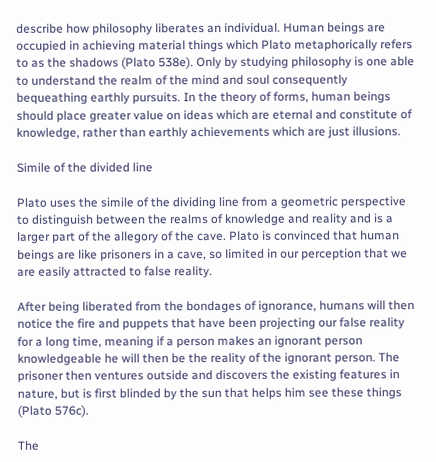describe how philosophy liberates an individual. Human beings are occupied in achieving material things which Plato metaphorically refers to as the shadows (Plato 538e). Only by studying philosophy is one able to understand the realm of the mind and soul consequently bequeathing earthly pursuits. In the theory of forms, human beings should place greater value on ideas which are eternal and constitute of knowledge, rather than earthly achievements which are just illusions.

Simile of the divided line

Plato uses the simile of the dividing line from a geometric perspective to distinguish between the realms of knowledge and reality and is a larger part of the allegory of the cave. Plato is convinced that human beings are like prisoners in a cave, so limited in our perception that we are easily attracted to false reality.

After being liberated from the bondages of ignorance, humans will then notice the fire and puppets that have been projecting our false reality for a long time, meaning if a person makes an ignorant person knowledgeable he will then be the reality of the ignorant person. The prisoner then ventures outside and discovers the existing features in nature, but is first blinded by the sun that helps him see these things (Plato 576c).

The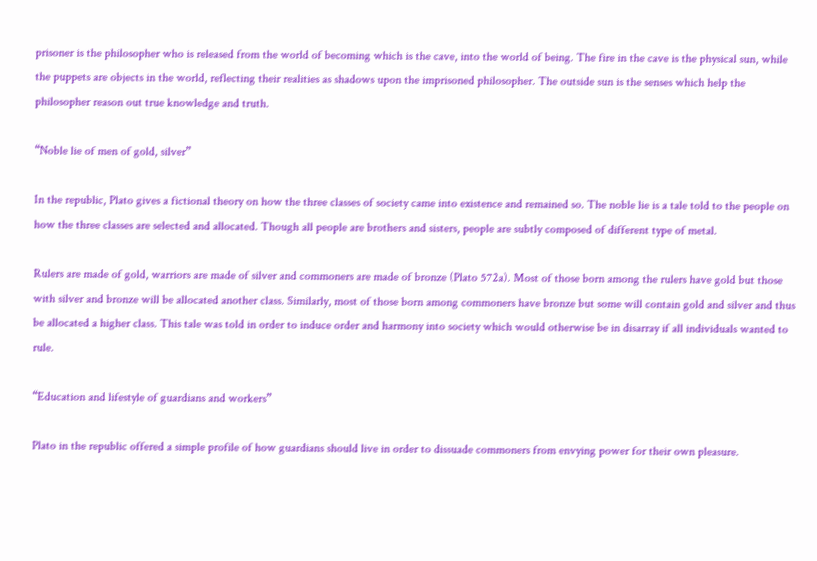prisoner is the philosopher who is released from the world of becoming which is the cave, into the world of being. The fire in the cave is the physical sun, while the puppets are objects in the world, reflecting their realities as shadows upon the imprisoned philosopher. The outside sun is the senses which help the philosopher reason out true knowledge and truth.

“Noble lie of men of gold, silver”

In the republic, Plato gives a fictional theory on how the three classes of society came into existence and remained so. The noble lie is a tale told to the people on how the three classes are selected and allocated. Though all people are brothers and sisters, people are subtly composed of different type of metal.

Rulers are made of gold, warriors are made of silver and commoners are made of bronze (Plato 572a). Most of those born among the rulers have gold but those with silver and bronze will be allocated another class. Similarly, most of those born among commoners have bronze but some will contain gold and silver and thus be allocated a higher class. This tale was told in order to induce order and harmony into society which would otherwise be in disarray if all individuals wanted to rule.

“Education and lifestyle of guardians and workers”

Plato in the republic offered a simple profile of how guardians should live in order to dissuade commoners from envying power for their own pleasure.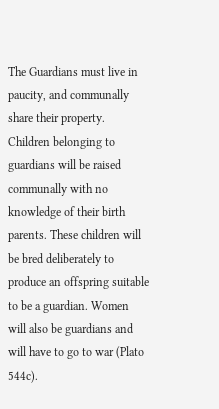The Guardians must live in paucity, and communally share their property. Children belonging to guardians will be raised communally with no knowledge of their birth parents. These children will be bred deliberately to produce an offspring suitable to be a guardian. Women will also be guardians and will have to go to war (Plato 544c).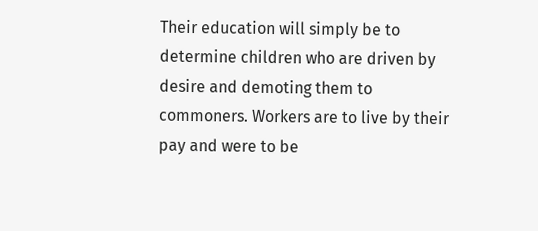Their education will simply be to determine children who are driven by desire and demoting them to commoners. Workers are to live by their pay and were to be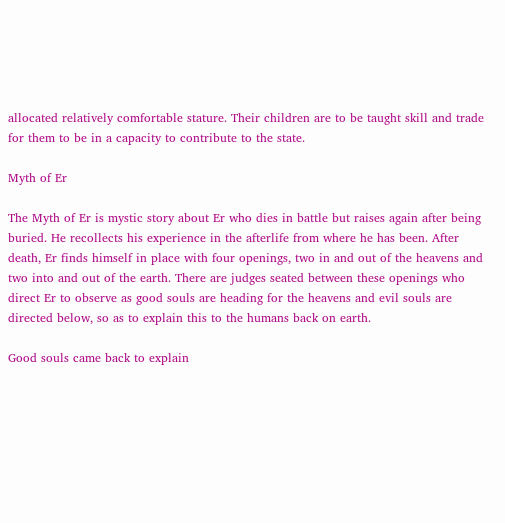allocated relatively comfortable stature. Their children are to be taught skill and trade for them to be in a capacity to contribute to the state.

Myth of Er

The Myth of Er is mystic story about Er who dies in battle but raises again after being buried. He recollects his experience in the afterlife from where he has been. After death, Er finds himself in place with four openings, two in and out of the heavens and two into and out of the earth. There are judges seated between these openings who direct Er to observe as good souls are heading for the heavens and evil souls are directed below, so as to explain this to the humans back on earth.

Good souls came back to explain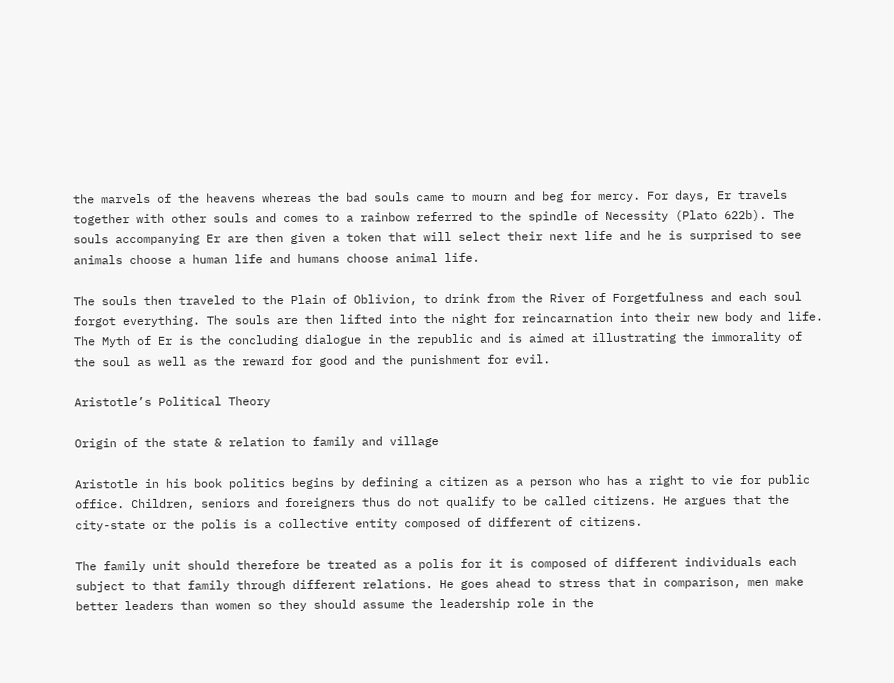the marvels of the heavens whereas the bad souls came to mourn and beg for mercy. For days, Er travels together with other souls and comes to a rainbow referred to the spindle of Necessity (Plato 622b). The souls accompanying Er are then given a token that will select their next life and he is surprised to see animals choose a human life and humans choose animal life.

The souls then traveled to the Plain of Oblivion, to drink from the River of Forgetfulness and each soul forgot everything. The souls are then lifted into the night for reincarnation into their new body and life. The Myth of Er is the concluding dialogue in the republic and is aimed at illustrating the immorality of the soul as well as the reward for good and the punishment for evil.

Aristotle’s Political Theory

Origin of the state & relation to family and village

Aristotle in his book politics begins by defining a citizen as a person who has a right to vie for public office. Children, seniors and foreigners thus do not qualify to be called citizens. He argues that the city-state or the polis is a collective entity composed of different of citizens.

The family unit should therefore be treated as a polis for it is composed of different individuals each subject to that family through different relations. He goes ahead to stress that in comparison, men make better leaders than women so they should assume the leadership role in the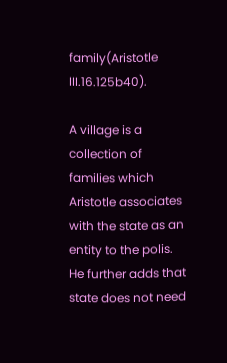family(Aristotle III.16.125b40).

A village is a collection of families which Aristotle associates with the state as an entity to the polis. He further adds that state does not need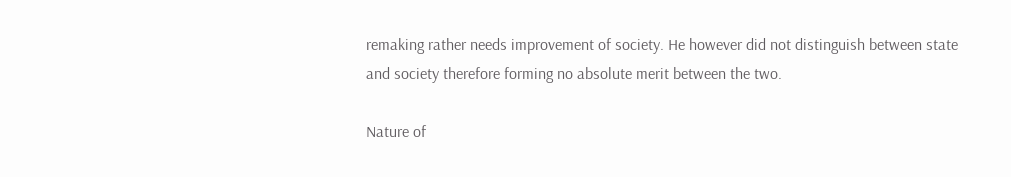remaking rather needs improvement of society. He however did not distinguish between state and society therefore forming no absolute merit between the two.

Nature of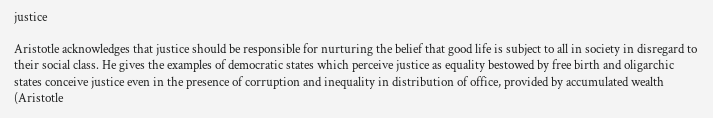justice

Aristotle acknowledges that justice should be responsible for nurturing the belief that good life is subject to all in society in disregard to their social class. He gives the examples of democratic states which perceive justice as equality bestowed by free birth and oligarchic states conceive justice even in the presence of corruption and inequality in distribution of office, provided by accumulated wealth (Aristotle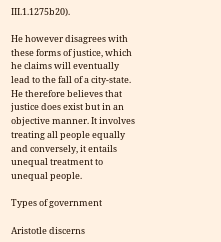III.1.1275b20).

He however disagrees with these forms of justice, which he claims will eventually lead to the fall of a city-state. He therefore believes that justice does exist but in an objective manner. It involves treating all people equally and conversely, it entails unequal treatment to unequal people.

Types of government

Aristotle discerns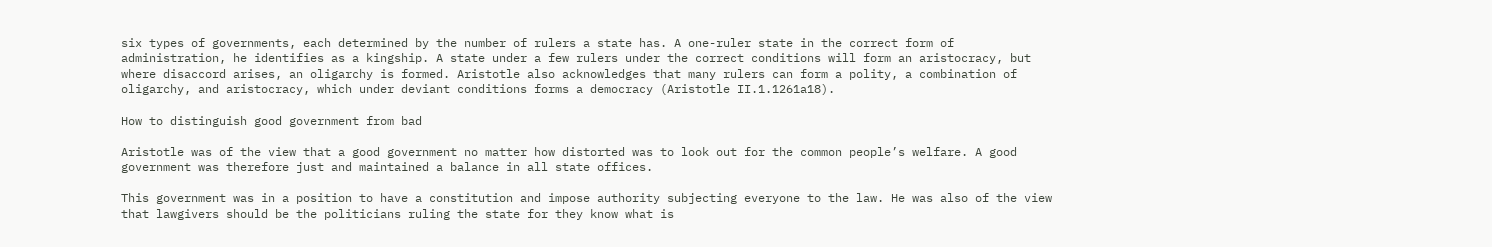six types of governments, each determined by the number of rulers a state has. A one-ruler state in the correct form of administration, he identifies as a kingship. A state under a few rulers under the correct conditions will form an aristocracy, but where disaccord arises, an oligarchy is formed. Aristotle also acknowledges that many rulers can form a polity, a combination of oligarchy, and aristocracy, which under deviant conditions forms a democracy (Aristotle II.1.1261a18).

How to distinguish good government from bad

Aristotle was of the view that a good government no matter how distorted was to look out for the common people’s welfare. A good government was therefore just and maintained a balance in all state offices.

This government was in a position to have a constitution and impose authority subjecting everyone to the law. He was also of the view that lawgivers should be the politicians ruling the state for they know what is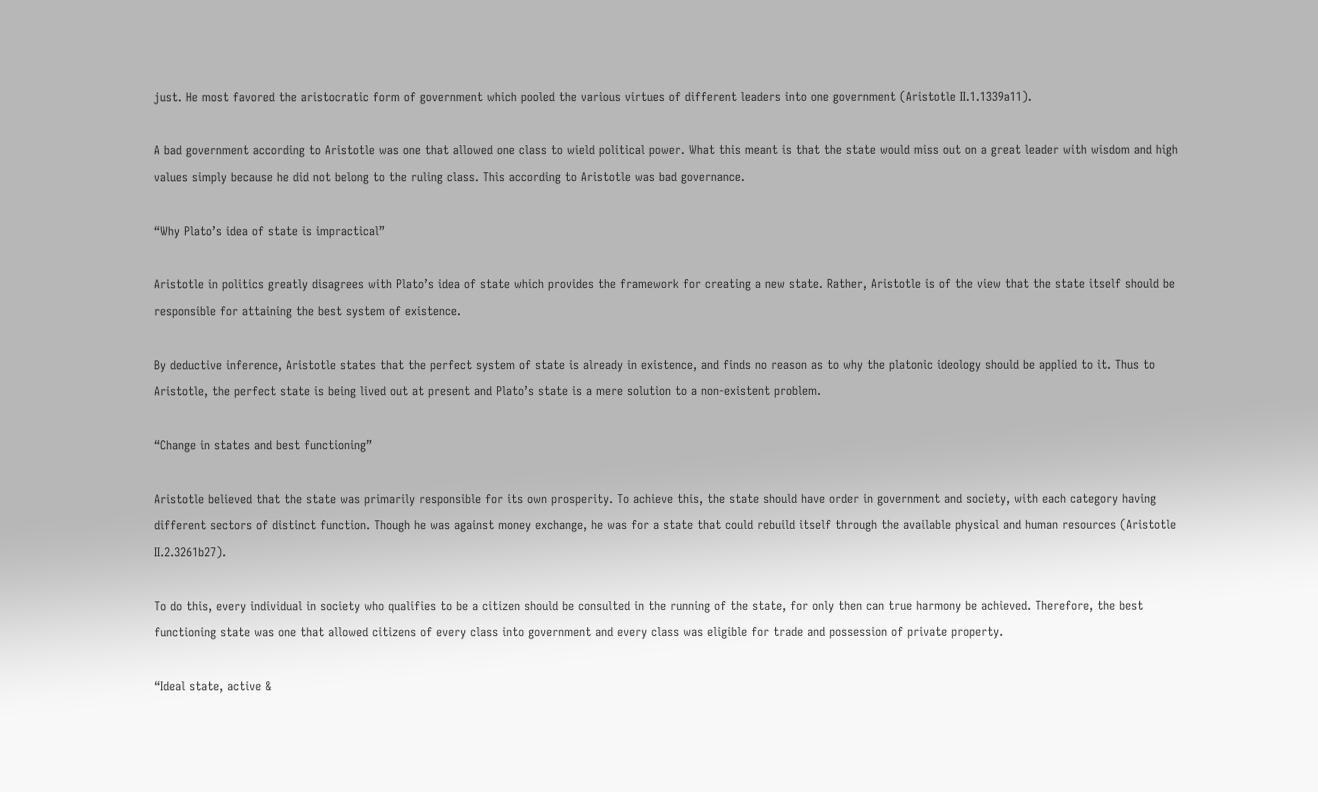just. He most favored the aristocratic form of government which pooled the various virtues of different leaders into one government (Aristotle II.1.1339a11).

A bad government according to Aristotle was one that allowed one class to wield political power. What this meant is that the state would miss out on a great leader with wisdom and high values simply because he did not belong to the ruling class. This according to Aristotle was bad governance.

“Why Plato’s idea of state is impractical”

Aristotle in politics greatly disagrees with Plato’s idea of state which provides the framework for creating a new state. Rather, Aristotle is of the view that the state itself should be responsible for attaining the best system of existence.

By deductive inference, Aristotle states that the perfect system of state is already in existence, and finds no reason as to why the platonic ideology should be applied to it. Thus to Aristotle, the perfect state is being lived out at present and Plato’s state is a mere solution to a non-existent problem.

“Change in states and best functioning”

Aristotle believed that the state was primarily responsible for its own prosperity. To achieve this, the state should have order in government and society, with each category having different sectors of distinct function. Though he was against money exchange, he was for a state that could rebuild itself through the available physical and human resources (Aristotle II.2.3261b27).

To do this, every individual in society who qualifies to be a citizen should be consulted in the running of the state, for only then can true harmony be achieved. Therefore, the best functioning state was one that allowed citizens of every class into government and every class was eligible for trade and possession of private property.

“Ideal state, active &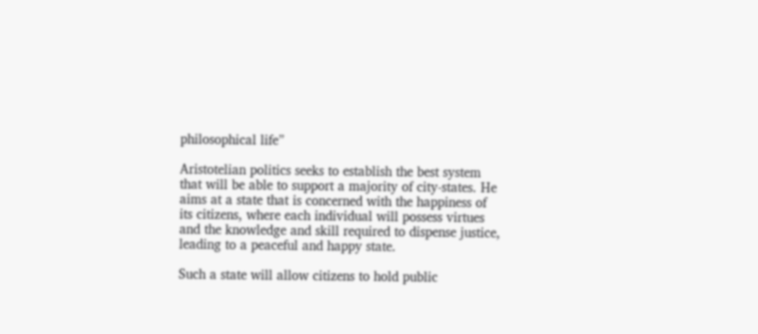philosophical life”

Aristotelian politics seeks to establish the best system that will be able to support a majority of city-states. He aims at a state that is concerned with the happiness of its citizens, where each individual will possess virtues and the knowledge and skill required to dispense justice, leading to a peaceful and happy state.

Such a state will allow citizens to hold public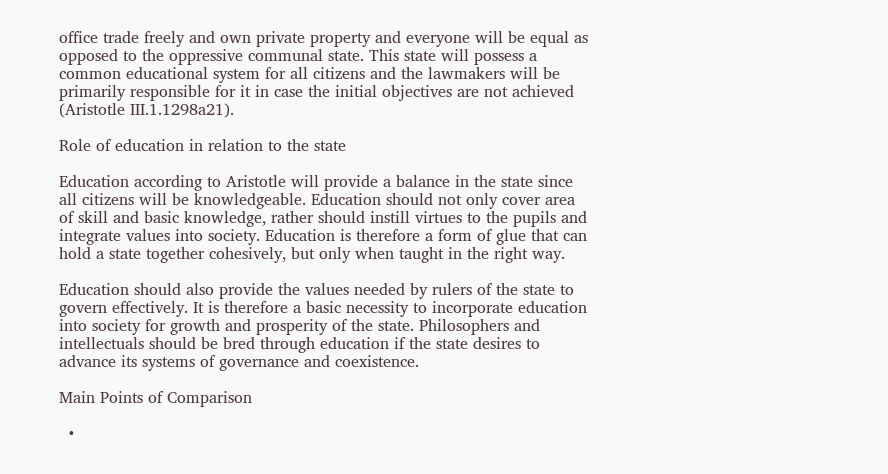office trade freely and own private property and everyone will be equal as opposed to the oppressive communal state. This state will possess a common educational system for all citizens and the lawmakers will be primarily responsible for it in case the initial objectives are not achieved (Aristotle III.1.1298a21).

Role of education in relation to the state

Education according to Aristotle will provide a balance in the state since all citizens will be knowledgeable. Education should not only cover area of skill and basic knowledge, rather should instill virtues to the pupils and integrate values into society. Education is therefore a form of glue that can hold a state together cohesively, but only when taught in the right way.

Education should also provide the values needed by rulers of the state to govern effectively. It is therefore a basic necessity to incorporate education into society for growth and prosperity of the state. Philosophers and intellectuals should be bred through education if the state desires to advance its systems of governance and coexistence.

Main Points of Comparison

  •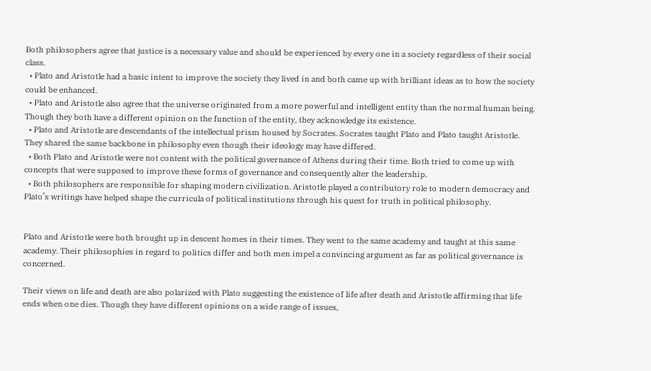Both philosophers agree that justice is a necessary value and should be experienced by every one in a society regardless of their social class.
  • Plato and Aristotle had a basic intent to improve the society they lived in and both came up with brilliant ideas as to how the society could be enhanced.
  • Plato and Aristotle also agree that the universe originated from a more powerful and intelligent entity than the normal human being. Though they both have a different opinion on the function of the entity, they acknowledge its existence.
  • Plato and Aristotle are descendants of the intellectual prism housed by Socrates. Socrates taught Plato and Plato taught Aristotle. They shared the same backbone in philosophy even though their ideology may have differed.
  • Both Plato and Aristotle were not content with the political governance of Athens during their time. Both tried to come up with concepts that were supposed to improve these forms of governance and consequently alter the leadership.
  • Both philosophers are responsible for shaping modern civilization. Aristotle played a contributory role to modern democracy and Plato’s writings have helped shape the curricula of political institutions through his quest for truth in political philosophy.


Plato and Aristotle were both brought up in descent homes in their times. They went to the same academy and taught at this same academy. Their philosophies in regard to politics differ and both men impel a convincing argument as far as political governance is concerned.

Their views on life and death are also polarized with Plato suggesting the existence of life after death and Aristotle affirming that life ends when one dies. Though they have different opinions on a wide range of issues,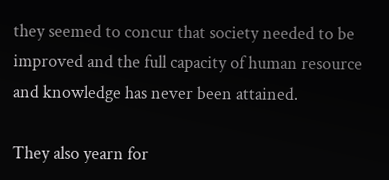they seemed to concur that society needed to be improved and the full capacity of human resource and knowledge has never been attained.

They also yearn for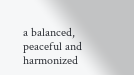a balanced, peaceful and harmonized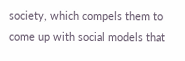society, which compels them to come up with social models that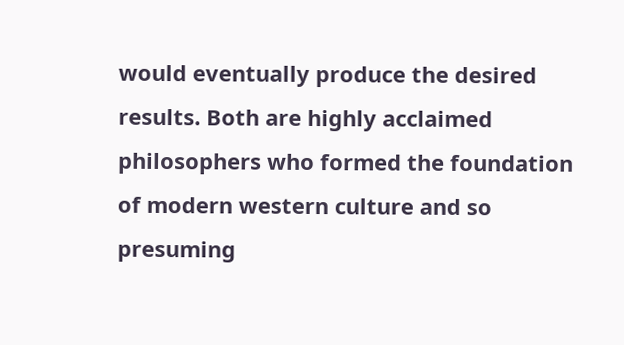would eventually produce the desired results. Both are highly acclaimed philosophers who formed the foundation of modern western culture and so presuming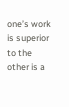one’s work is superior to the other is a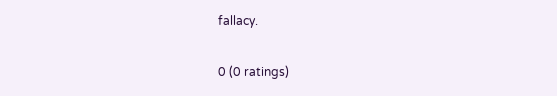fallacy.

0 (0 ratings)